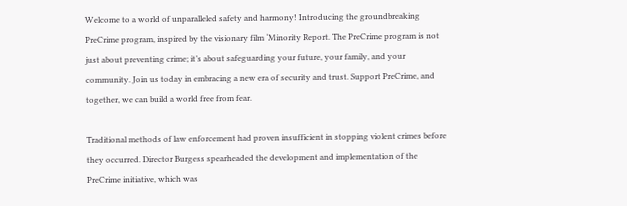Welcome to a world of unparalleled safety and harmony! Introducing the groundbreaking PreCrime program, inspired by the visionary film ‘Minority Report. The PreCrime program is not just about preventing crime; it’s about safeguarding your future, your family, and your community. Join us today in embracing a new era of security and trust. Support PreCrime, and together, we can build a world free from fear.

Traditional methods of law enforcement had proven insufficient in stopping violent crimes before they occurred. Director Burgess spearheaded the development and implementation of the PreCrime initiative, which was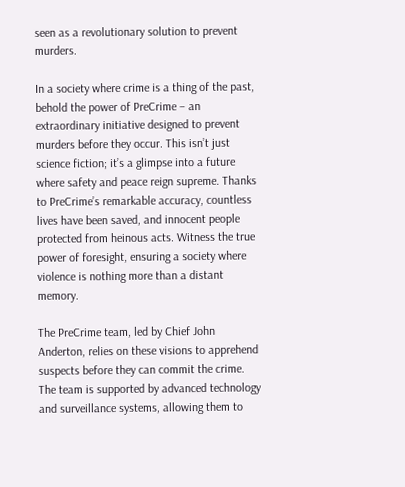seen as a revolutionary solution to prevent murders.

In a society where crime is a thing of the past, behold the power of PreCrime – an extraordinary initiative designed to prevent murders before they occur. This isn’t just science fiction; it’s a glimpse into a future where safety and peace reign supreme. Thanks to PreCrime’s remarkable accuracy, countless lives have been saved, and innocent people protected from heinous acts. Witness the true power of foresight, ensuring a society where violence is nothing more than a distant memory.

The PreCrime team, led by Chief John Anderton, relies on these visions to apprehend suspects before they can commit the crime. The team is supported by advanced technology and surveillance systems, allowing them to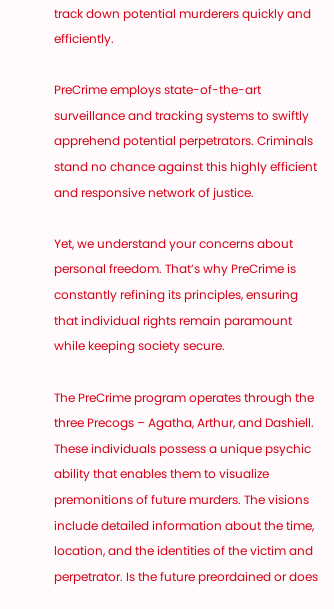track down potential murderers quickly and efficiently.

PreCrime employs state-of-the-art surveillance and tracking systems to swiftly apprehend potential perpetrators. Criminals stand no chance against this highly efficient and responsive network of justice.

Yet, we understand your concerns about personal freedom. That’s why PreCrime is constantly refining its principles, ensuring that individual rights remain paramount while keeping society secure.

The PreCrime program operates through the three Precogs – Agatha, Arthur, and Dashiell. These individuals possess a unique psychic ability that enables them to visualize premonitions of future murders. The visions include detailed information about the time, location, and the identities of the victim and perpetrator. Is the future preordained or does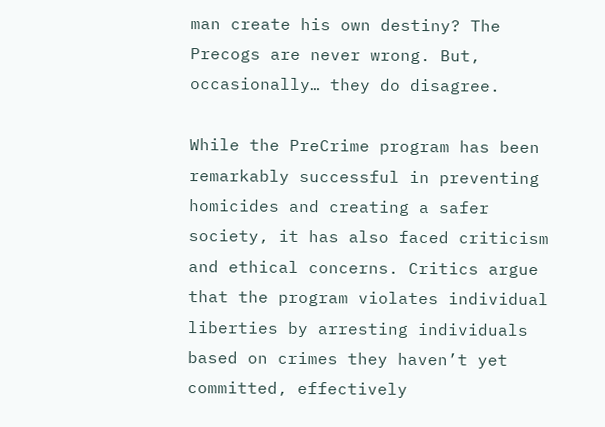man create his own destiny? The Precogs are never wrong. But, occasionally… they do disagree.

While the PreCrime program has been remarkably successful in preventing homicides and creating a safer society, it has also faced criticism and ethical concerns. Critics argue that the program violates individual liberties by arresting individuals based on crimes they haven’t yet committed, effectively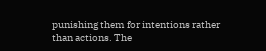punishing them for intentions rather than actions. The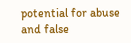potential for abuse and false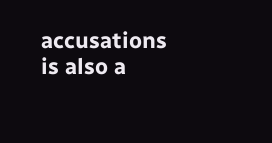accusations is also a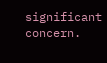significant concern.